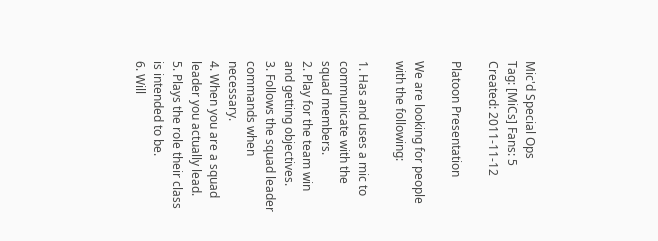Mic'd Special Ops
Tag: [MiCs] Fans: 5 Created: 2011-11-12

Platoon Presentation

We are looking for people with the following:

1. Has and uses a mic to communicate with the squad members.
2. Play for the team win and getting objectives.
3. Follows the squad leader commands when necessary.
4. When you are a squad leader you actually lead.
5. Plays the role their class is intended to be.
6. Will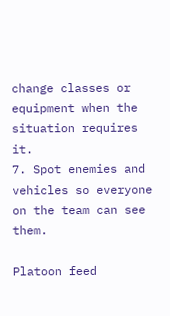change classes or equipment when the situation requires it.
7. Spot enemies and vehicles so everyone on the team can see them.

Platoon feed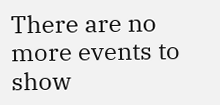There are no more events to show